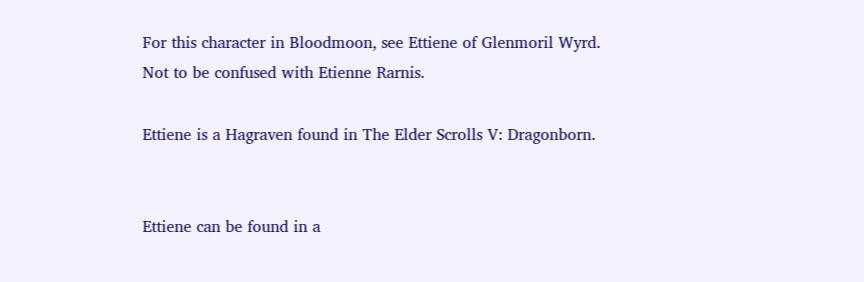For this character in Bloodmoon, see Ettiene of Glenmoril Wyrd.
Not to be confused with Etienne Rarnis.

Ettiene is a Hagraven found in The Elder Scrolls V: Dragonborn.


Ettiene can be found in a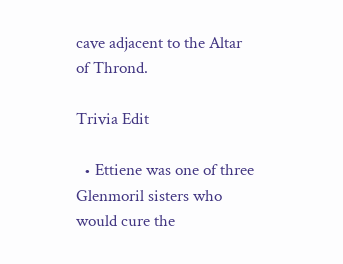cave adjacent to the Altar of Thrond.

Trivia Edit

  • Ettiene was one of three Glenmoril sisters who would cure the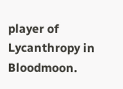player of Lycanthropy in Bloodmoon.